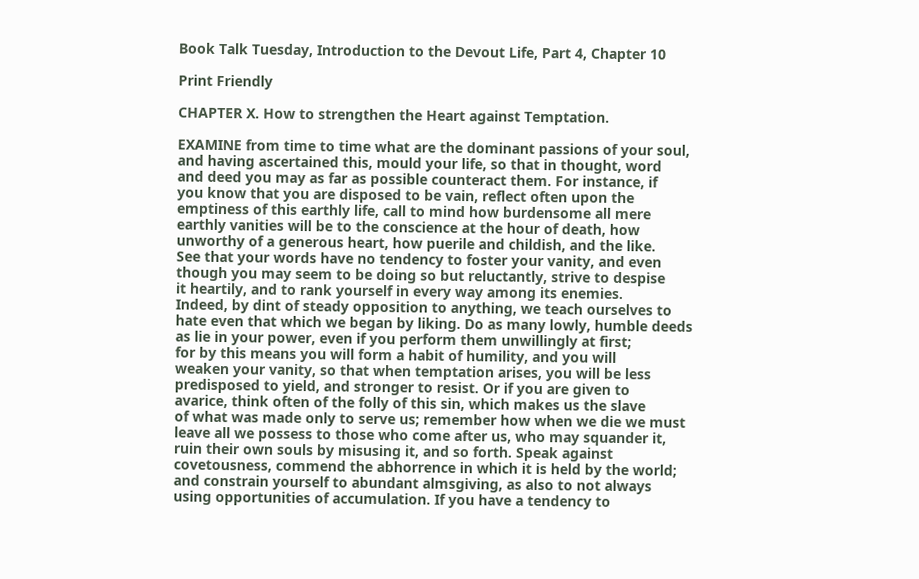Book Talk Tuesday, Introduction to the Devout Life, Part 4, Chapter 10

Print Friendly

CHAPTER X. How to strengthen the Heart against Temptation.

EXAMINE from time to time what are the dominant passions of your soul,
and having ascertained this, mould your life, so that in thought, word
and deed you may as far as possible counteract them. For instance, if
you know that you are disposed to be vain, reflect often upon the
emptiness of this earthly life, call to mind how burdensome all mere
earthly vanities will be to the conscience at the hour of death, how
unworthy of a generous heart, how puerile and childish, and the like.
See that your words have no tendency to foster your vanity, and even
though you may seem to be doing so but reluctantly, strive to despise
it heartily, and to rank yourself in every way among its enemies.
Indeed, by dint of steady opposition to anything, we teach ourselves to
hate even that which we began by liking. Do as many lowly, humble deeds
as lie in your power, even if you perform them unwillingly at first;
for by this means you will form a habit of humility, and you will
weaken your vanity, so that when temptation arises, you will be less
predisposed to yield, and stronger to resist. Or if you are given to
avarice, think often of the folly of this sin, which makes us the slave
of what was made only to serve us; remember how when we die we must
leave all we possess to those who come after us, who may squander it,
ruin their own souls by misusing it, and so forth. Speak against
covetousness, commend the abhorrence in which it is held by the world;
and constrain yourself to abundant almsgiving, as also to not always
using opportunities of accumulation. If you have a tendency to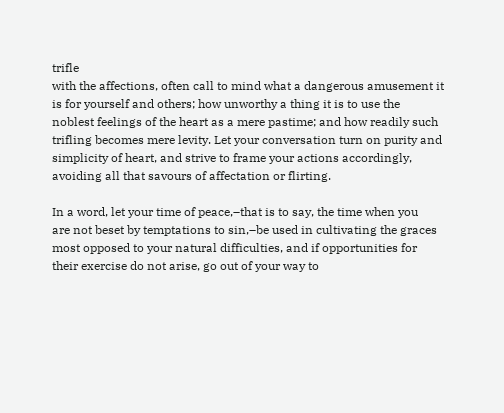trifle
with the affections, often call to mind what a dangerous amusement it
is for yourself and others; how unworthy a thing it is to use the
noblest feelings of the heart as a mere pastime; and how readily such
trifling becomes mere levity. Let your conversation turn on purity and
simplicity of heart, and strive to frame your actions accordingly,
avoiding all that savours of affectation or flirting.

In a word, let your time of peace,–that is to say, the time when you
are not beset by temptations to sin,–be used in cultivating the graces
most opposed to your natural difficulties, and if opportunities for
their exercise do not arise, go out of your way to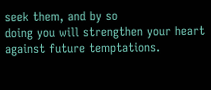seek them, and by so
doing you will strengthen your heart against future temptations.